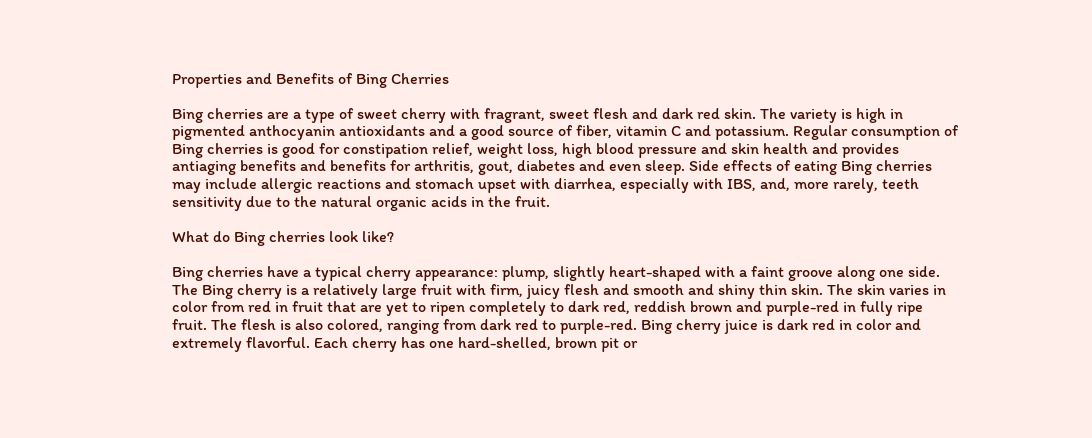Properties and Benefits of Bing Cherries

Bing cherries are a type of sweet cherry with fragrant, sweet flesh and dark red skin. The variety is high in pigmented anthocyanin antioxidants and a good source of fiber, vitamin C and potassium. Regular consumption of Bing cherries is good for constipation relief, weight loss, high blood pressure and skin health and provides antiaging benefits and benefits for arthritis, gout, diabetes and even sleep. Side effects of eating Bing cherries may include allergic reactions and stomach upset with diarrhea, especially with IBS, and, more rarely, teeth sensitivity due to the natural organic acids in the fruit.

What do Bing cherries look like?

Bing cherries have a typical cherry appearance: plump, slightly heart-shaped with a faint groove along one side. The Bing cherry is a relatively large fruit with firm, juicy flesh and smooth and shiny thin skin. The skin varies in color from red in fruit that are yet to ripen completely to dark red, reddish brown and purple-red in fully ripe fruit. The flesh is also colored, ranging from dark red to purple-red. Bing cherry juice is dark red in color and extremely flavorful. Each cherry has one hard-shelled, brown pit or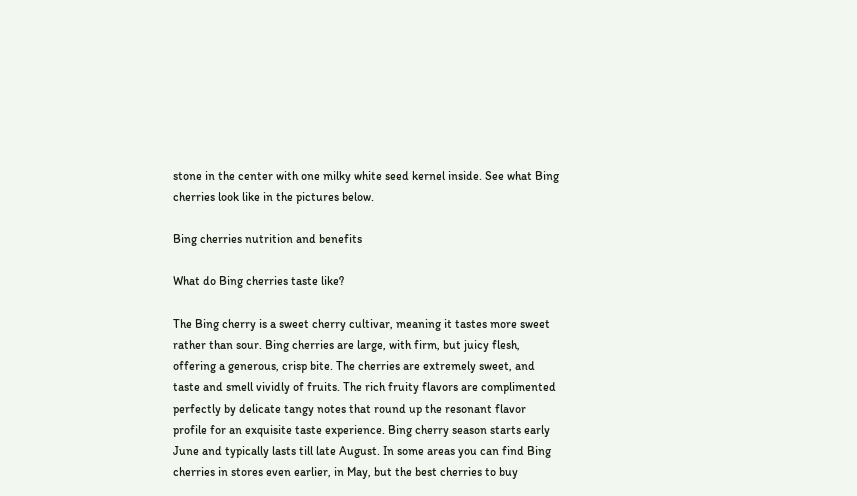stone in the center with one milky white seed kernel inside. See what Bing cherries look like in the pictures below.

Bing cherries nutrition and benefits

What do Bing cherries taste like?

The Bing cherry is a sweet cherry cultivar, meaning it tastes more sweet rather than sour. Bing cherries are large, with firm, but juicy flesh, offering a generous, crisp bite. The cherries are extremely sweet, and taste and smell vividly of fruits. The rich fruity flavors are complimented perfectly by delicate tangy notes that round up the resonant flavor profile for an exquisite taste experience. Bing cherry season starts early June and typically lasts till late August. In some areas you can find Bing cherries in stores even earlier, in May, but the best cherries to buy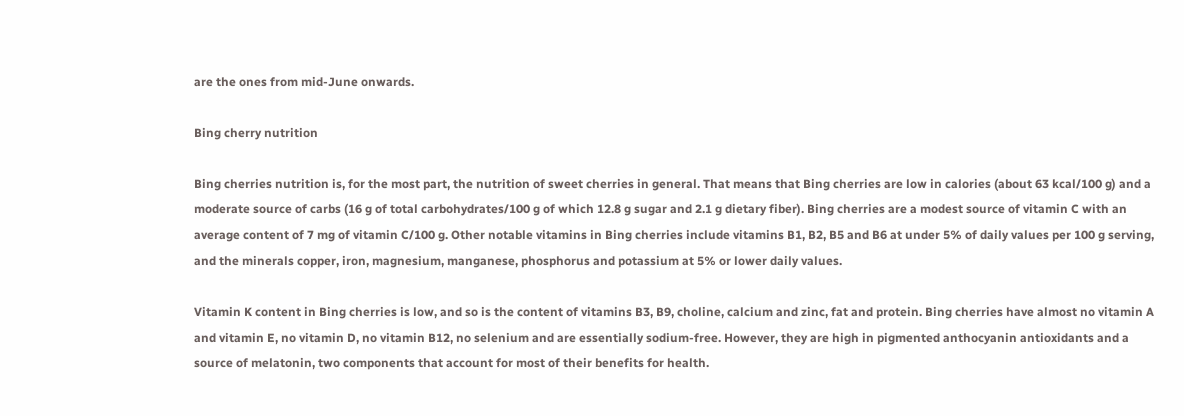are the ones from mid-June onwards.

Bing cherry nutrition

Bing cherries nutrition is, for the most part, the nutrition of sweet cherries in general. That means that Bing cherries are low in calories (about 63 kcal/100 g) and a moderate source of carbs (16 g of total carbohydrates/100 g of which 12.8 g sugar and 2.1 g dietary fiber). Bing cherries are a modest source of vitamin C with an average content of 7 mg of vitamin C/100 g. Other notable vitamins in Bing cherries include vitamins B1, B2, B5 and B6 at under 5% of daily values per 100 g serving, and the minerals copper, iron, magnesium, manganese, phosphorus and potassium at 5% or lower daily values.

Vitamin K content in Bing cherries is low, and so is the content of vitamins B3, B9, choline, calcium and zinc, fat and protein. Bing cherries have almost no vitamin A and vitamin E, no vitamin D, no vitamin B12, no selenium and are essentially sodium-free. However, they are high in pigmented anthocyanin antioxidants and a source of melatonin, two components that account for most of their benefits for health.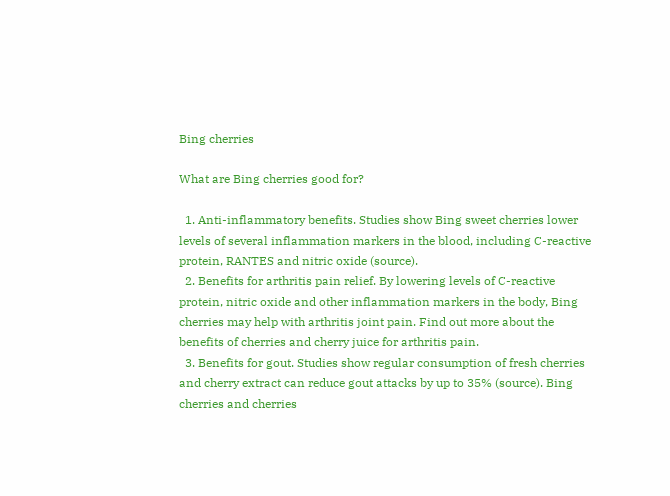Bing cherries

What are Bing cherries good for?

  1. Anti-inflammatory benefits. Studies show Bing sweet cherries lower levels of several inflammation markers in the blood, including C-reactive protein, RANTES and nitric oxide (source).
  2. Benefits for arthritis pain relief. By lowering levels of C-reactive protein, nitric oxide and other inflammation markers in the body, Bing cherries may help with arthritis joint pain. Find out more about the benefits of cherries and cherry juice for arthritis pain.
  3. Benefits for gout. Studies show regular consumption of fresh cherries and cherry extract can reduce gout attacks by up to 35% (source). Bing cherries and cherries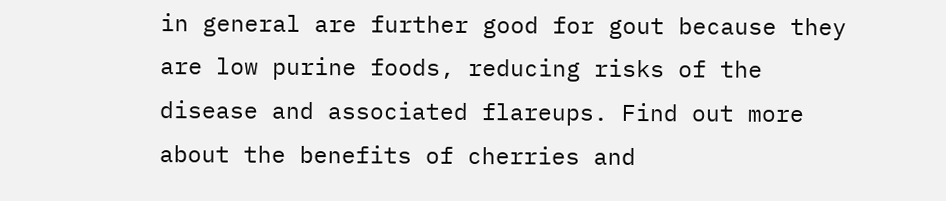in general are further good for gout because they are low purine foods, reducing risks of the disease and associated flareups. Find out more about the benefits of cherries and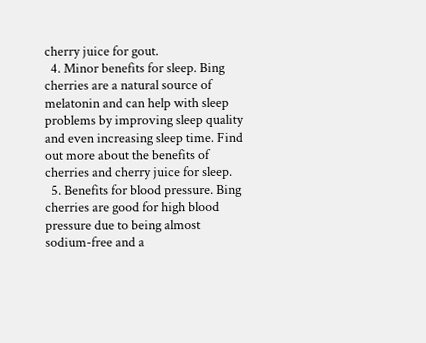cherry juice for gout.
  4. Minor benefits for sleep. Bing cherries are a natural source of melatonin and can help with sleep problems by improving sleep quality and even increasing sleep time. Find out more about the benefits of cherries and cherry juice for sleep.
  5. Benefits for blood pressure. Bing cherries are good for high blood pressure due to being almost sodium-free and a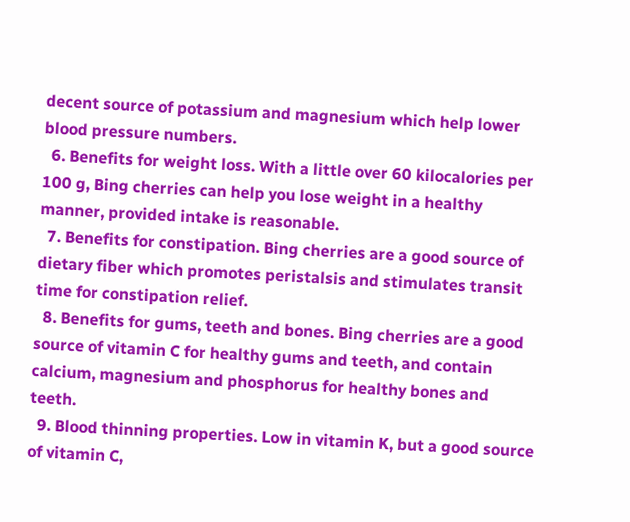decent source of potassium and magnesium which help lower blood pressure numbers.
  6. Benefits for weight loss. With a little over 60 kilocalories per 100 g, Bing cherries can help you lose weight in a healthy manner, provided intake is reasonable.
  7. Benefits for constipation. Bing cherries are a good source of dietary fiber which promotes peristalsis and stimulates transit time for constipation relief.
  8. Benefits for gums, teeth and bones. Bing cherries are a good source of vitamin C for healthy gums and teeth, and contain calcium, magnesium and phosphorus for healthy bones and teeth.
  9. Blood thinning properties. Low in vitamin K, but a good source of vitamin C,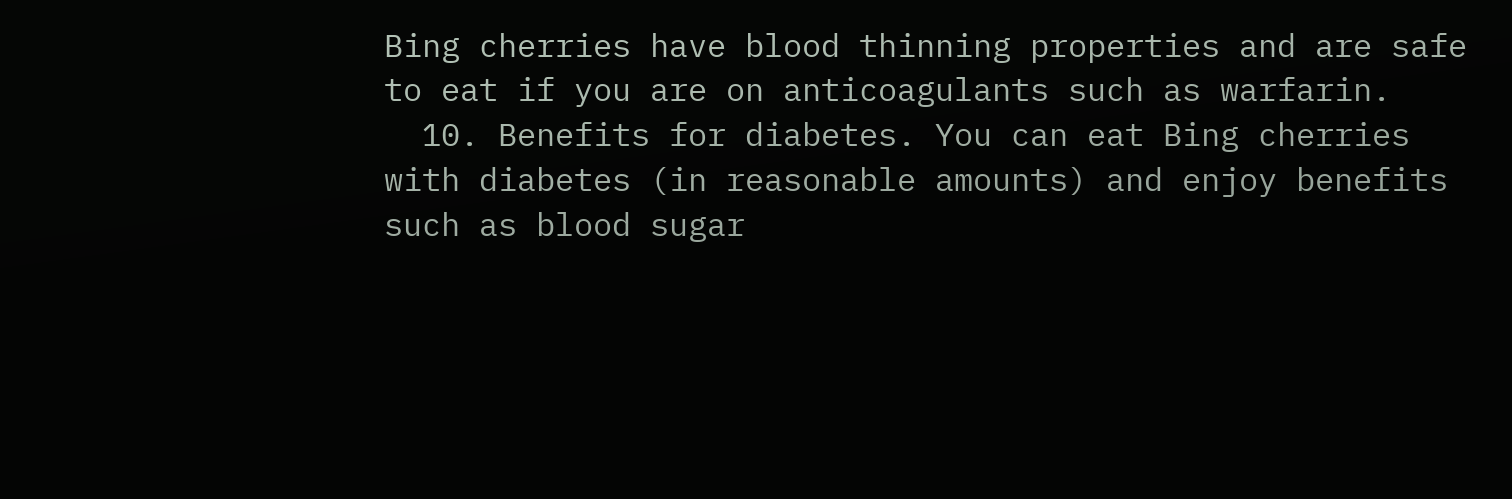Bing cherries have blood thinning properties and are safe to eat if you are on anticoagulants such as warfarin.
  10. Benefits for diabetes. You can eat Bing cherries with diabetes (in reasonable amounts) and enjoy benefits such as blood sugar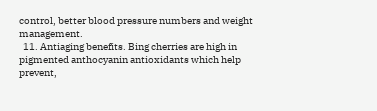control, better blood pressure numbers and weight management.
  11. Antiaging benefits. Bing cherries are high in pigmented anthocyanin antioxidants which help prevent,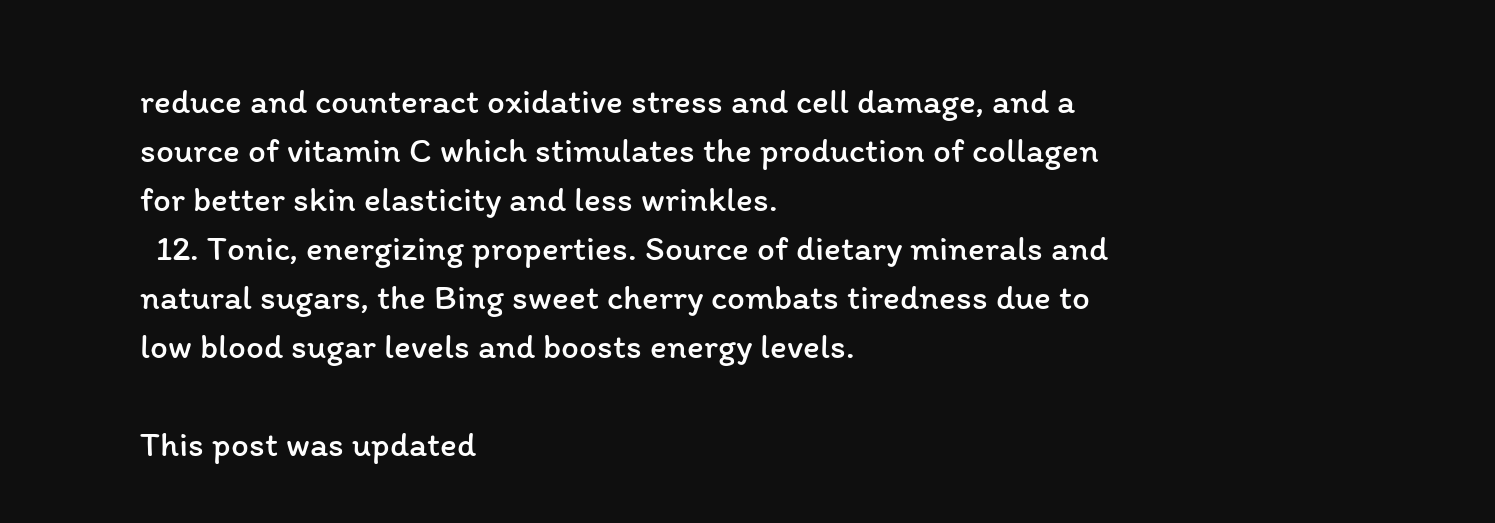reduce and counteract oxidative stress and cell damage, and a source of vitamin C which stimulates the production of collagen for better skin elasticity and less wrinkles.
  12. Tonic, energizing properties. Source of dietary minerals and natural sugars, the Bing sweet cherry combats tiredness due to low blood sugar levels and boosts energy levels.

This post was updated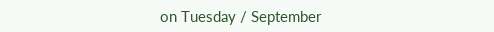on Tuesday / September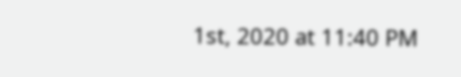1st, 2020 at 11:40 PM